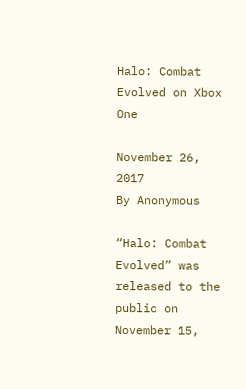Halo: Combat Evolved on Xbox One

November 26, 2017
By Anonymous

“Halo: Combat Evolved” was released to the public on November 15,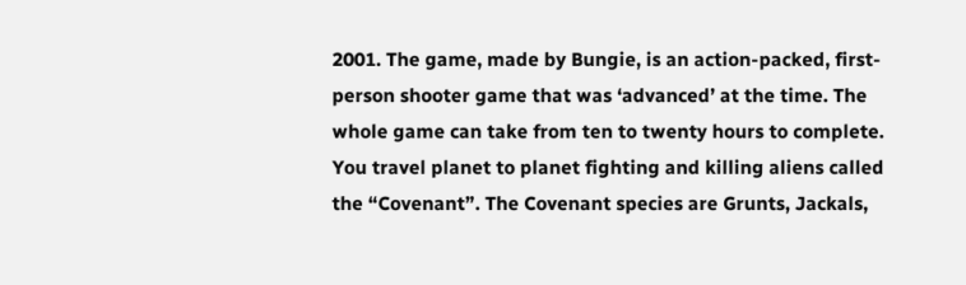2001. The game, made by Bungie, is an action-packed, first-person shooter game that was ‘advanced’ at the time. The whole game can take from ten to twenty hours to complete. You travel planet to planet fighting and killing aliens called the “Covenant”. The Covenant species are Grunts, Jackals,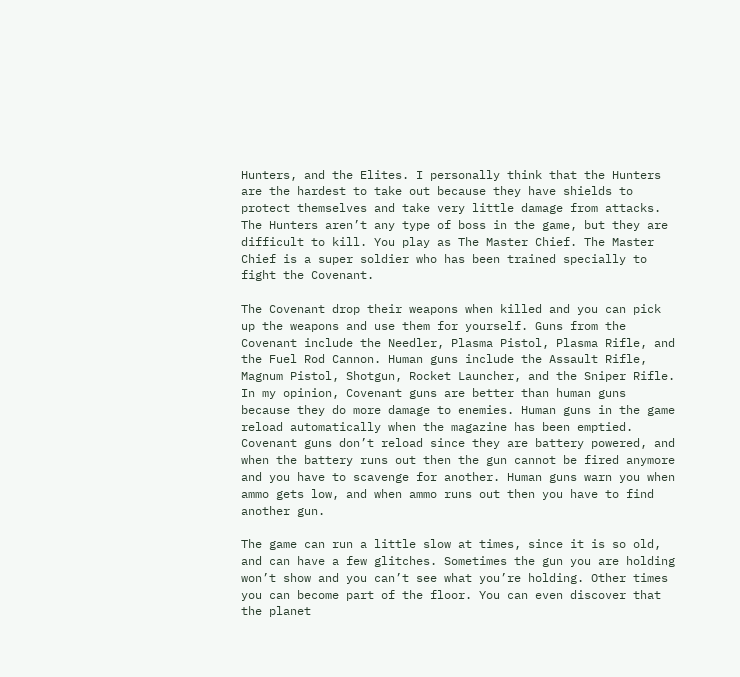Hunters, and the Elites. I personally think that the Hunters are the hardest to take out because they have shields to protect themselves and take very little damage from attacks. The Hunters aren’t any type of boss in the game, but they are difficult to kill. You play as The Master Chief. The Master Chief is a super soldier who has been trained specially to fight the Covenant.

The Covenant drop their weapons when killed and you can pick up the weapons and use them for yourself. Guns from the Covenant include the Needler, Plasma Pistol, Plasma Rifle, and the Fuel Rod Cannon. Human guns include the Assault Rifle, Magnum Pistol, Shotgun, Rocket Launcher, and the Sniper Rifle. In my opinion, Covenant guns are better than human guns because they do more damage to enemies. Human guns in the game reload automatically when the magazine has been emptied. Covenant guns don’t reload since they are battery powered, and when the battery runs out then the gun cannot be fired anymore and you have to scavenge for another. Human guns warn you when ammo gets low, and when ammo runs out then you have to find another gun.

The game can run a little slow at times, since it is so old, and can have a few glitches. Sometimes the gun you are holding won’t show and you can’t see what you’re holding. Other times you can become part of the floor. You can even discover that the planet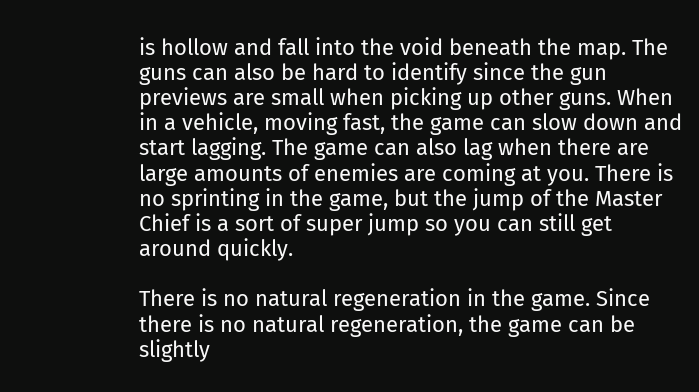is hollow and fall into the void beneath the map. The guns can also be hard to identify since the gun previews are small when picking up other guns. When in a vehicle, moving fast, the game can slow down and start lagging. The game can also lag when there are large amounts of enemies are coming at you. There is no sprinting in the game, but the jump of the Master Chief is a sort of super jump so you can still get around quickly.

There is no natural regeneration in the game. Since there is no natural regeneration, the game can be slightly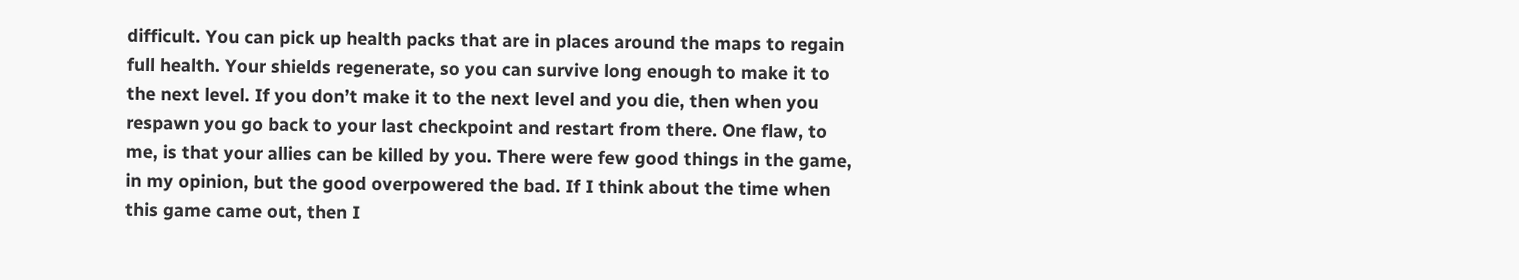difficult. You can pick up health packs that are in places around the maps to regain full health. Your shields regenerate, so you can survive long enough to make it to the next level. If you don’t make it to the next level and you die, then when you respawn you go back to your last checkpoint and restart from there. One flaw, to me, is that your allies can be killed by you. There were few good things in the game, in my opinion, but the good overpowered the bad. If I think about the time when this game came out, then I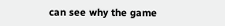can see why the game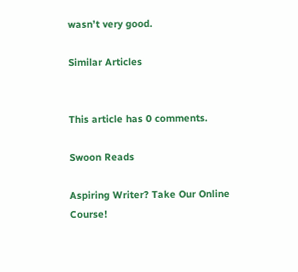wasn’t very good.

Similar Articles


This article has 0 comments.

Swoon Reads

Aspiring Writer? Take Our Online Course!